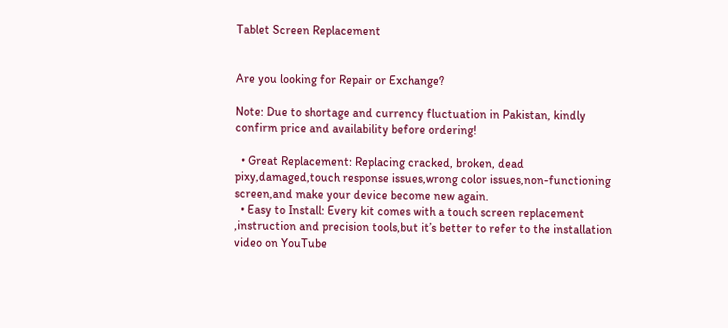Tablet Screen Replacement


Are you looking for Repair or Exchange?

Note: Due to shortage and currency fluctuation in Pakistan, kindly confirm price and availability before ordering!

  • Great Replacement: Replacing cracked, broken, dead pixy,damaged,touch response issues,wrong color issues,non-functioning screen,and make your device become new again.
  • Easy to Install: Every kit comes with a touch screen replacement ,instruction and precision tools,but it’s better to refer to the installation video on YouTube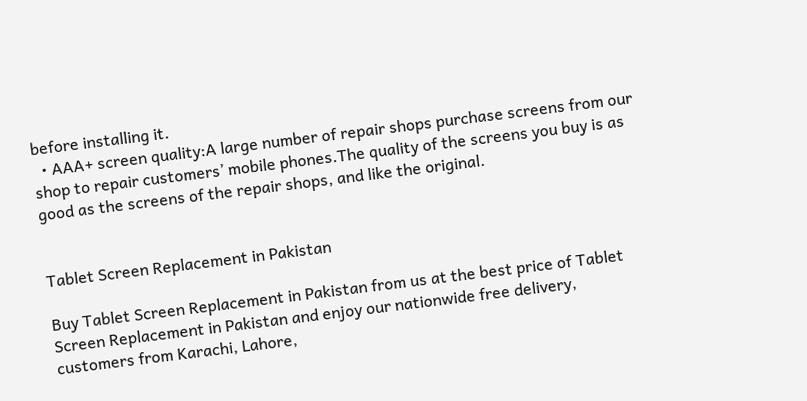before installing it.
  • AAA+ screen quality:A large number of repair shops purchase screens from our shop to repair customers’ mobile phones.The quality of the screens you buy is as good as the screens of the repair shops, and like the original.


Tablet Screen Replacement in Pakistan

Buy Tablet Screen Replacement in Pakistan from us at the best price of Tablet Screen Replacement in Pakistan and enjoy our nationwide free delivery, customers from Karachi, Lahore,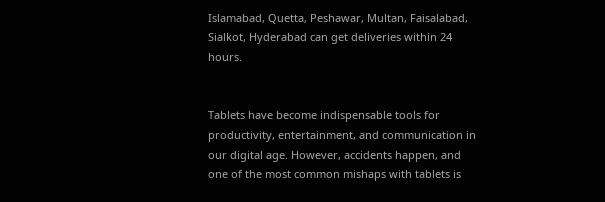Islamabad, Quetta, Peshawar, Multan, Faisalabad, Sialkot, Hyderabad can get deliveries within 24 hours.


Tablets have become indispensable tools for productivity, entertainment, and communication in our digital age. However, accidents happen, and one of the most common mishaps with tablets is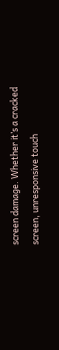screen damage. Whether it’s a cracked screen, unresponsive touch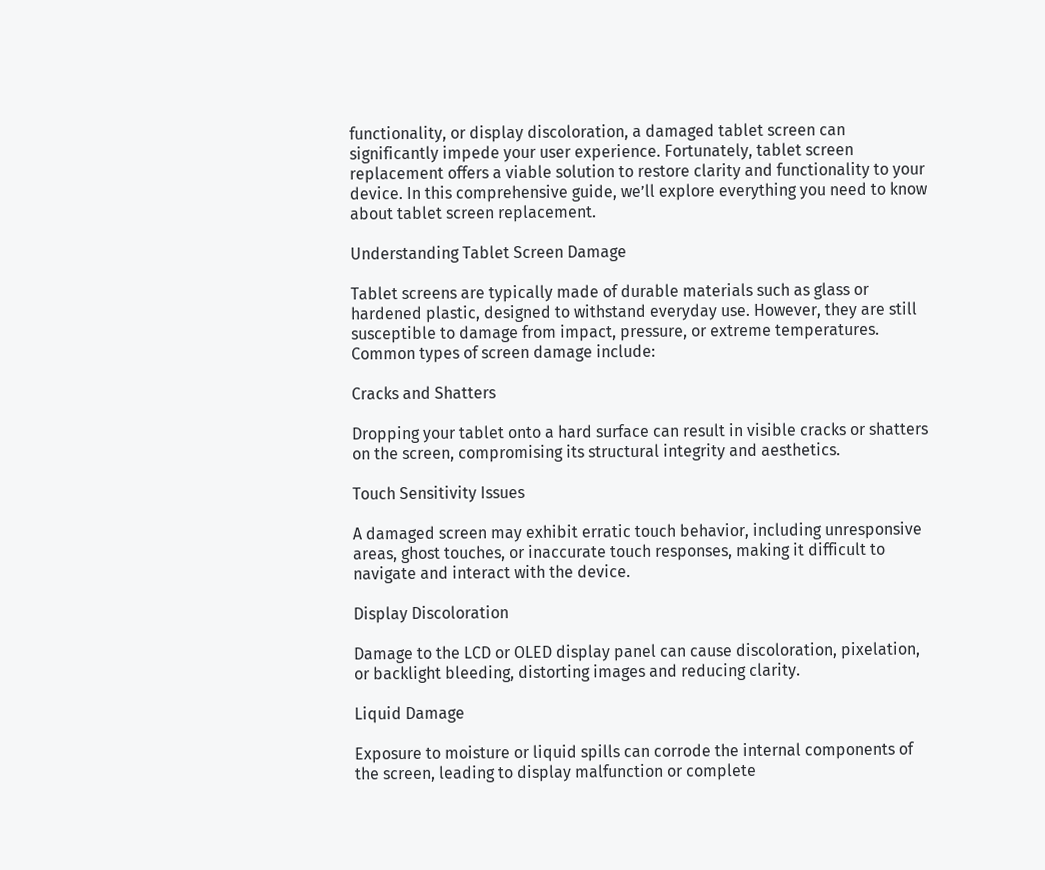functionality, or display discoloration, a damaged tablet screen can significantly impede your user experience. Fortunately, tablet screen replacement offers a viable solution to restore clarity and functionality to your device. In this comprehensive guide, we’ll explore everything you need to know about tablet screen replacement.

Understanding Tablet Screen Damage

Tablet screens are typically made of durable materials such as glass or hardened plastic, designed to withstand everyday use. However, they are still susceptible to damage from impact, pressure, or extreme temperatures. Common types of screen damage include:

Cracks and Shatters

Dropping your tablet onto a hard surface can result in visible cracks or shatters on the screen, compromising its structural integrity and aesthetics.

Touch Sensitivity Issues

A damaged screen may exhibit erratic touch behavior, including unresponsive areas, ghost touches, or inaccurate touch responses, making it difficult to navigate and interact with the device.

Display Discoloration

Damage to the LCD or OLED display panel can cause discoloration, pixelation, or backlight bleeding, distorting images and reducing clarity.

Liquid Damage

Exposure to moisture or liquid spills can corrode the internal components of the screen, leading to display malfunction or complete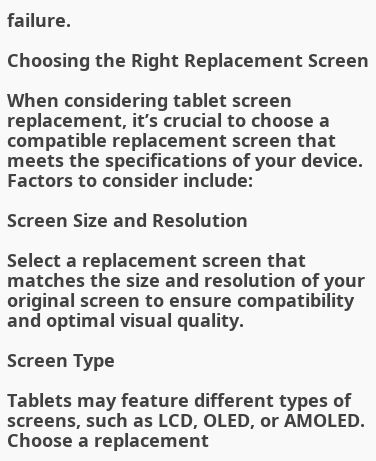failure.

Choosing the Right Replacement Screen

When considering tablet screen replacement, it’s crucial to choose a compatible replacement screen that meets the specifications of your device. Factors to consider include:

Screen Size and Resolution

Select a replacement screen that matches the size and resolution of your original screen to ensure compatibility and optimal visual quality.

Screen Type

Tablets may feature different types of screens, such as LCD, OLED, or AMOLED. Choose a replacement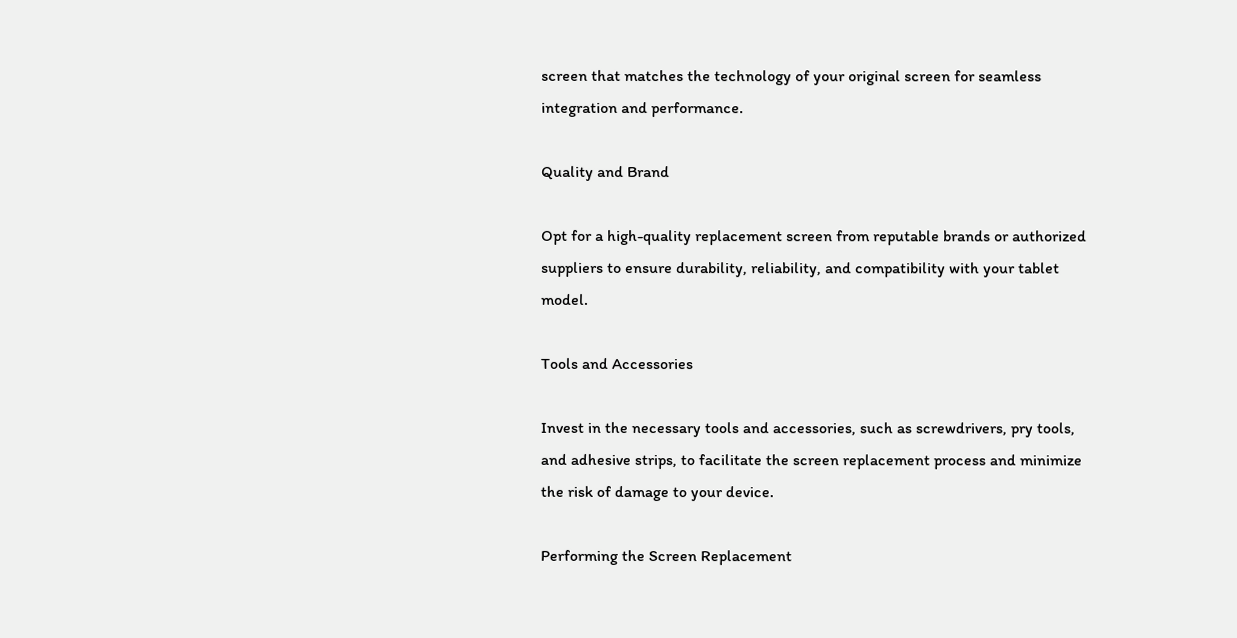screen that matches the technology of your original screen for seamless integration and performance.

Quality and Brand

Opt for a high-quality replacement screen from reputable brands or authorized suppliers to ensure durability, reliability, and compatibility with your tablet model.

Tools and Accessories

Invest in the necessary tools and accessories, such as screwdrivers, pry tools, and adhesive strips, to facilitate the screen replacement process and minimize the risk of damage to your device.

Performing the Screen Replacement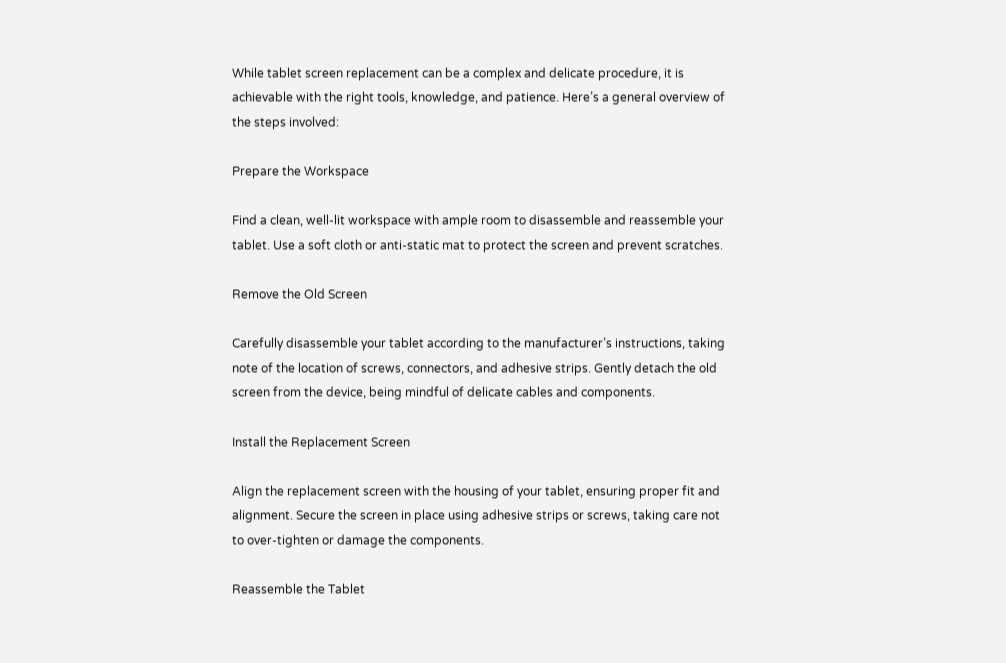While tablet screen replacement can be a complex and delicate procedure, it is achievable with the right tools, knowledge, and patience. Here’s a general overview of the steps involved:

Prepare the Workspace

Find a clean, well-lit workspace with ample room to disassemble and reassemble your tablet. Use a soft cloth or anti-static mat to protect the screen and prevent scratches.

Remove the Old Screen

Carefully disassemble your tablet according to the manufacturer’s instructions, taking note of the location of screws, connectors, and adhesive strips. Gently detach the old screen from the device, being mindful of delicate cables and components.

Install the Replacement Screen

Align the replacement screen with the housing of your tablet, ensuring proper fit and alignment. Secure the screen in place using adhesive strips or screws, taking care not to over-tighten or damage the components.

Reassemble the Tablet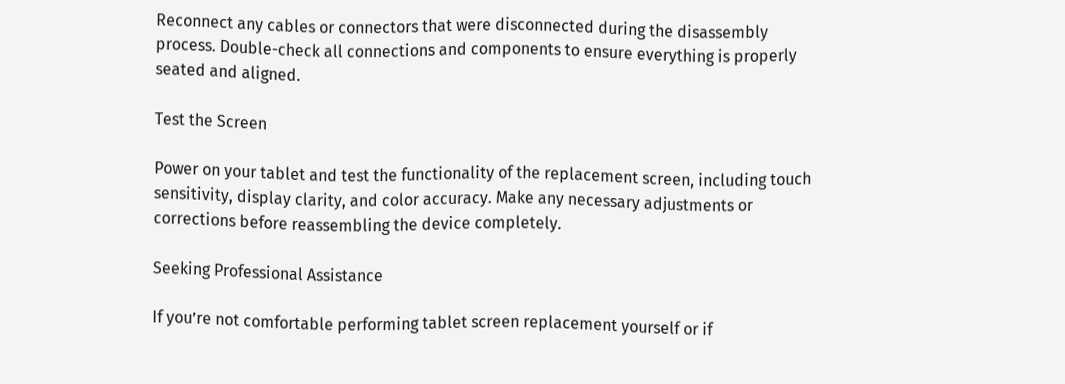Reconnect any cables or connectors that were disconnected during the disassembly process. Double-check all connections and components to ensure everything is properly seated and aligned.

Test the Screen

Power on your tablet and test the functionality of the replacement screen, including touch sensitivity, display clarity, and color accuracy. Make any necessary adjustments or corrections before reassembling the device completely.

Seeking Professional Assistance

If you’re not comfortable performing tablet screen replacement yourself or if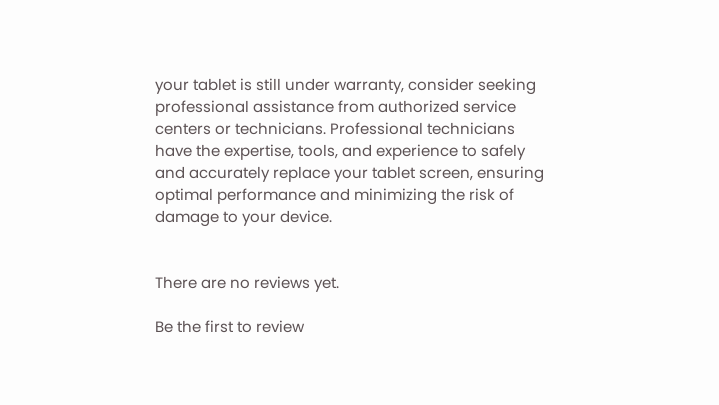your tablet is still under warranty, consider seeking professional assistance from authorized service centers or technicians. Professional technicians have the expertise, tools, and experience to safely and accurately replace your tablet screen, ensuring optimal performance and minimizing the risk of damage to your device.


There are no reviews yet.

Be the first to review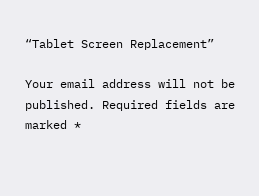“Tablet Screen Replacement”

Your email address will not be published. Required fields are marked *